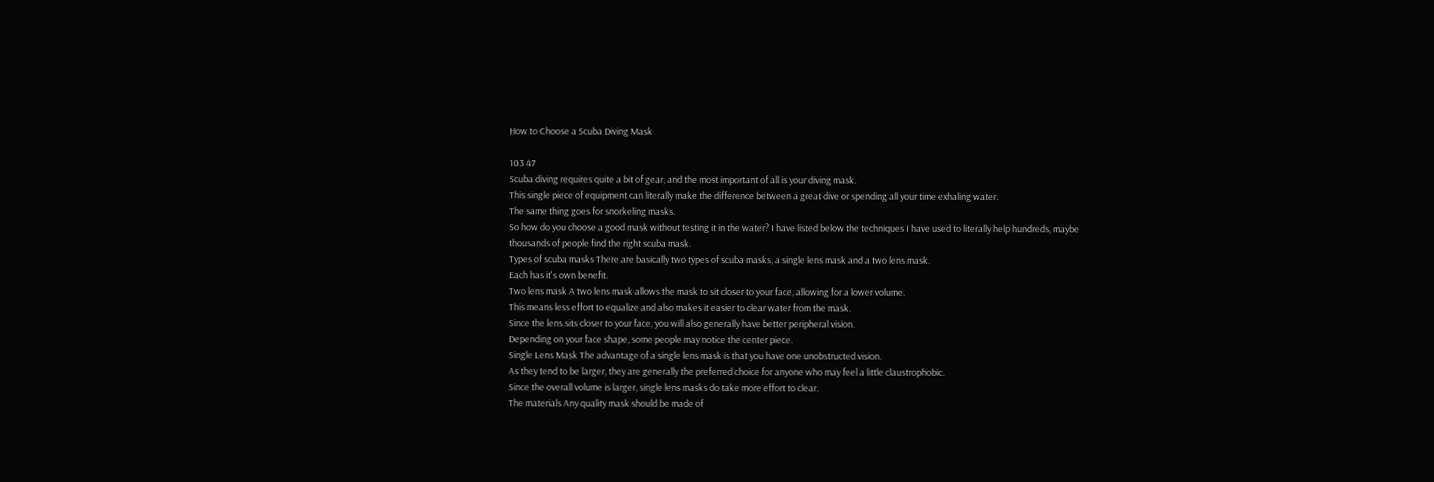How to Choose a Scuba Diving Mask

103 47
Scuba diving requires quite a bit of gear, and the most important of all is your diving mask.
This single piece of equipment can literally make the difference between a great dive or spending all your time exhaling water.
The same thing goes for snorkeling masks.
So how do you choose a good mask without testing it in the water? I have listed below the techniques I have used to literally help hundreds, maybe thousands of people find the right scuba mask.
Types of scuba masks There are basically two types of scuba masks, a single lens mask and a two lens mask.
Each has it's own benefit.
Two lens mask A two lens mask allows the mask to sit closer to your face, allowing for a lower volume.
This means less effort to equalize and also makes it easier to clear water from the mask.
Since the lens sits closer to your face, you will also generally have better peripheral vision.
Depending on your face shape, some people may notice the center piece.
Single Lens Mask The advantage of a single lens mask is that you have one unobstructed vision.
As they tend to be larger, they are generally the preferred choice for anyone who may feel a little claustrophobic.
Since the overall volume is larger, single lens masks do take more effort to clear.
The materials Any quality mask should be made of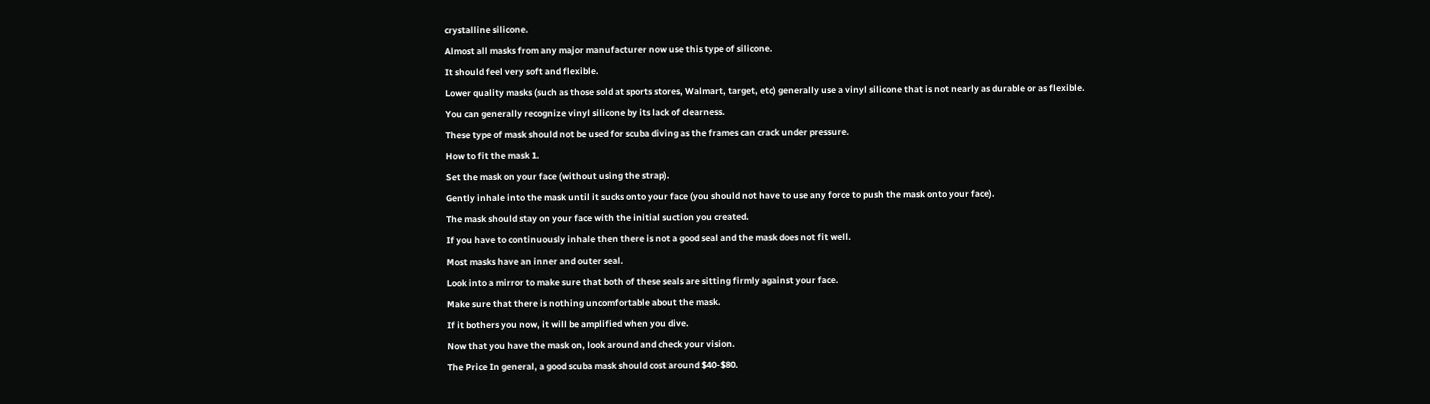crystalline silicone.
Almost all masks from any major manufacturer now use this type of silicone.
It should feel very soft and flexible.
Lower quality masks (such as those sold at sports stores, Walmart, target, etc) generally use a vinyl silicone that is not nearly as durable or as flexible.
You can generally recognize vinyl silicone by its lack of clearness.
These type of mask should not be used for scuba diving as the frames can crack under pressure.
How to fit the mask 1.
Set the mask on your face (without using the strap).
Gently inhale into the mask until it sucks onto your face (you should not have to use any force to push the mask onto your face).
The mask should stay on your face with the initial suction you created.
If you have to continuously inhale then there is not a good seal and the mask does not fit well.
Most masks have an inner and outer seal.
Look into a mirror to make sure that both of these seals are sitting firmly against your face.
Make sure that there is nothing uncomfortable about the mask.
If it bothers you now, it will be amplified when you dive.
Now that you have the mask on, look around and check your vision.
The Price In general, a good scuba mask should cost around $40-$80.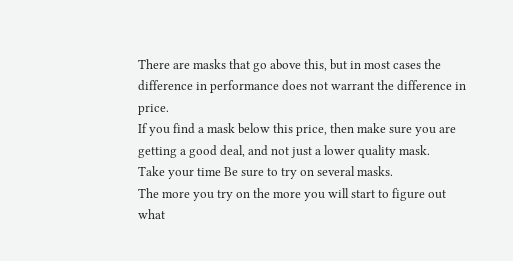There are masks that go above this, but in most cases the difference in performance does not warrant the difference in price.
If you find a mask below this price, then make sure you are getting a good deal, and not just a lower quality mask.
Take your time Be sure to try on several masks.
The more you try on the more you will start to figure out what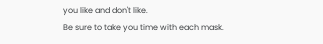you like and don't like.
Be sure to take you time with each mask.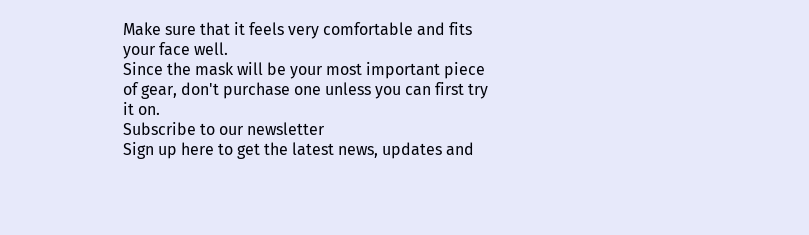Make sure that it feels very comfortable and fits your face well.
Since the mask will be your most important piece of gear, don't purchase one unless you can first try it on.
Subscribe to our newsletter
Sign up here to get the latest news, updates and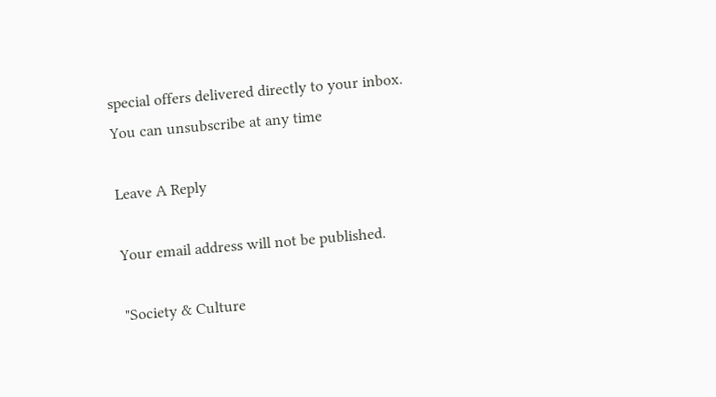special offers delivered directly to your inbox.
You can unsubscribe at any time

Leave A Reply

Your email address will not be published.

"Society & Culture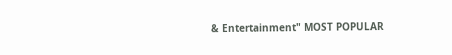& Entertainment" MOST POPULAR